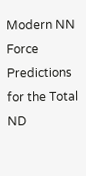Modern NN Force Predictions for the Total ND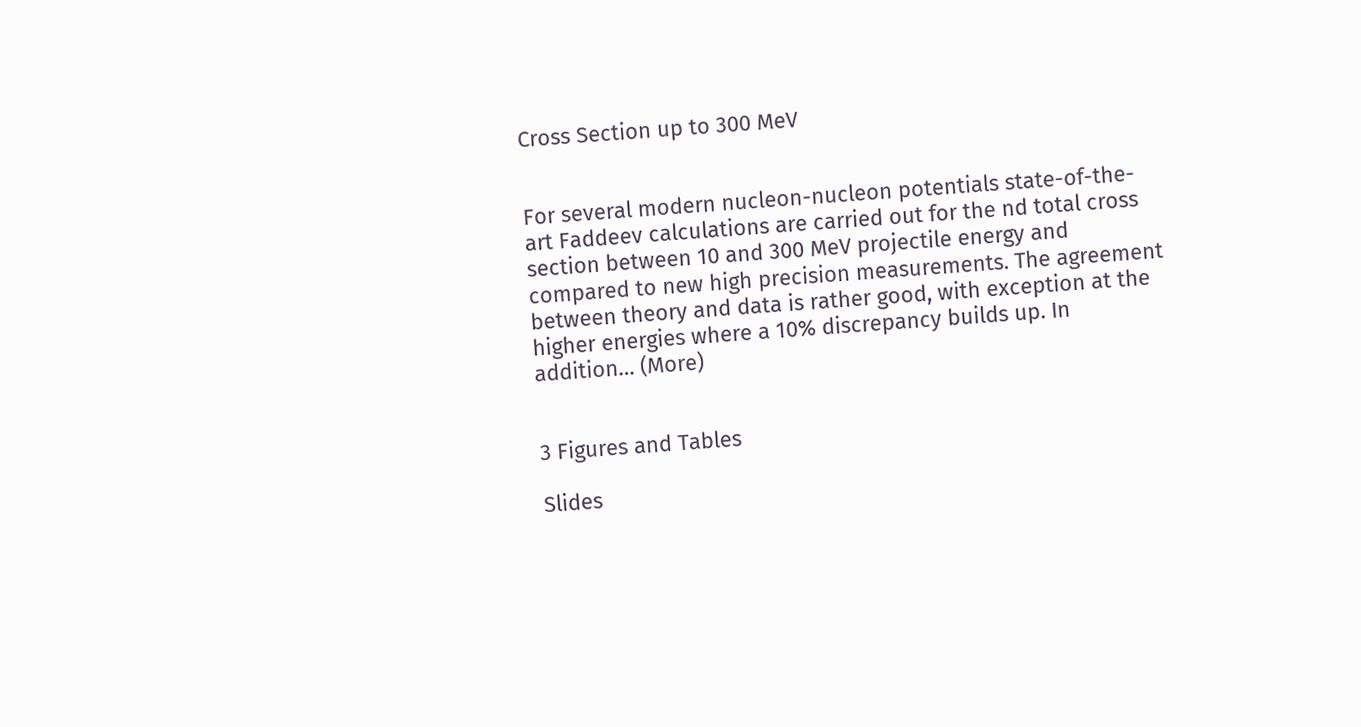Cross Section up to 300 MeV


For several modern nucleon-nucleon potentials state-of-the-art Faddeev calculations are carried out for the nd total cross section between 10 and 300 MeV projectile energy and compared to new high precision measurements. The agreement between theory and data is rather good, with exception at the higher energies where a 10% discrepancy builds up. In addition… (More)


3 Figures and Tables

Slides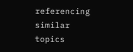referencing similar topics